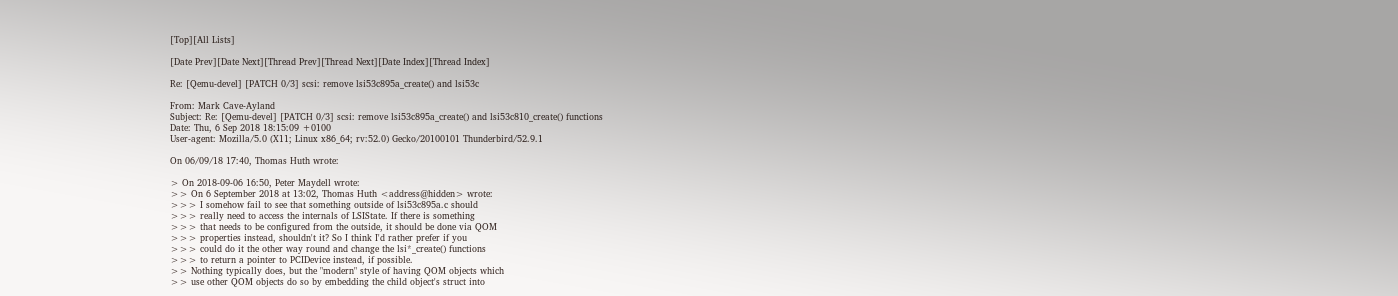[Top][All Lists]

[Date Prev][Date Next][Thread Prev][Thread Next][Date Index][Thread Index]

Re: [Qemu-devel] [PATCH 0/3] scsi: remove lsi53c895a_create() and lsi53c

From: Mark Cave-Ayland
Subject: Re: [Qemu-devel] [PATCH 0/3] scsi: remove lsi53c895a_create() and lsi53c810_create() functions
Date: Thu, 6 Sep 2018 18:15:09 +0100
User-agent: Mozilla/5.0 (X11; Linux x86_64; rv:52.0) Gecko/20100101 Thunderbird/52.9.1

On 06/09/18 17:40, Thomas Huth wrote:

> On 2018-09-06 16:50, Peter Maydell wrote:
>> On 6 September 2018 at 13:02, Thomas Huth <address@hidden> wrote:
>>> I somehow fail to see that something outside of lsi53c895a.c should
>>> really need to access the internals of LSIState. If there is something
>>> that needs to be configured from the outside, it should be done via QOM
>>> properties instead, shouldn't it? So I think I'd rather prefer if you
>>> could do it the other way round and change the lsi*_create() functions
>>> to return a pointer to PCIDevice instead, if possible.
>> Nothing typically does, but the "modern" style of having QOM objects which
>> use other QOM objects do so by embedding the child object's struct into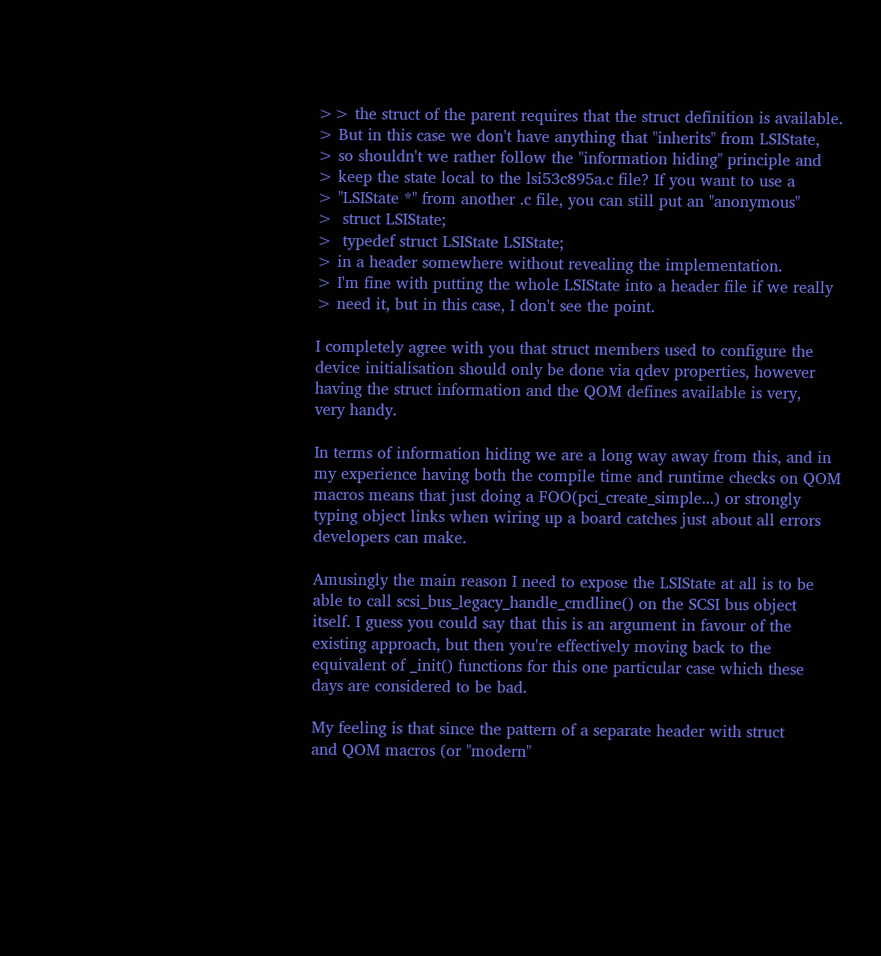>> the struct of the parent requires that the struct definition is available.
> But in this case we don't have anything that "inherits" from LSIState,
> so shouldn't we rather follow the "information hiding" principle and
> keep the state local to the lsi53c895a.c file? If you want to use a
> "LSIState *" from another .c file, you can still put an "anonymous"
>  struct LSIState;
>  typedef struct LSIState LSIState;
> in a header somewhere without revealing the implementation.
> I'm fine with putting the whole LSIState into a header file if we really
> need it, but in this case, I don't see the point.

I completely agree with you that struct members used to configure the
device initialisation should only be done via qdev properties, however
having the struct information and the QOM defines available is very,
very handy.

In terms of information hiding we are a long way away from this, and in
my experience having both the compile time and runtime checks on QOM
macros means that just doing a FOO(pci_create_simple...) or strongly
typing object links when wiring up a board catches just about all errors
developers can make.

Amusingly the main reason I need to expose the LSIState at all is to be
able to call scsi_bus_legacy_handle_cmdline() on the SCSI bus object
itself. I guess you could say that this is an argument in favour of the
existing approach, but then you're effectively moving back to the
equivalent of _init() functions for this one particular case which these
days are considered to be bad.

My feeling is that since the pattern of a separate header with struct
and QOM macros (or "modern"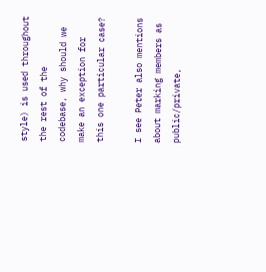style) is used throughout the rest of the
codebase, why should we make an exception for this one particular case?

I see Peter also mentions about marking members as public/private,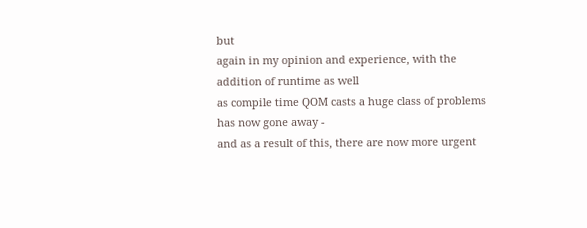but
again in my opinion and experience, with the addition of runtime as well
as compile time QOM casts a huge class of problems has now gone away -
and as a result of this, there are now more urgent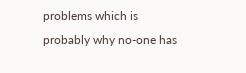problems which is
probably why no-one has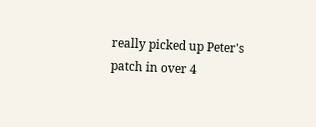really picked up Peter's patch in over 4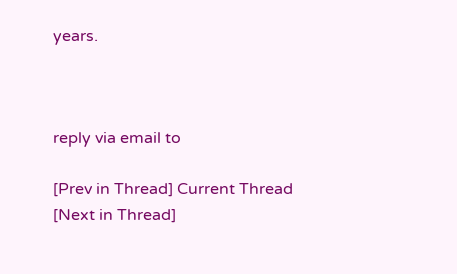years.



reply via email to

[Prev in Thread] Current Thread [Next in Thread]